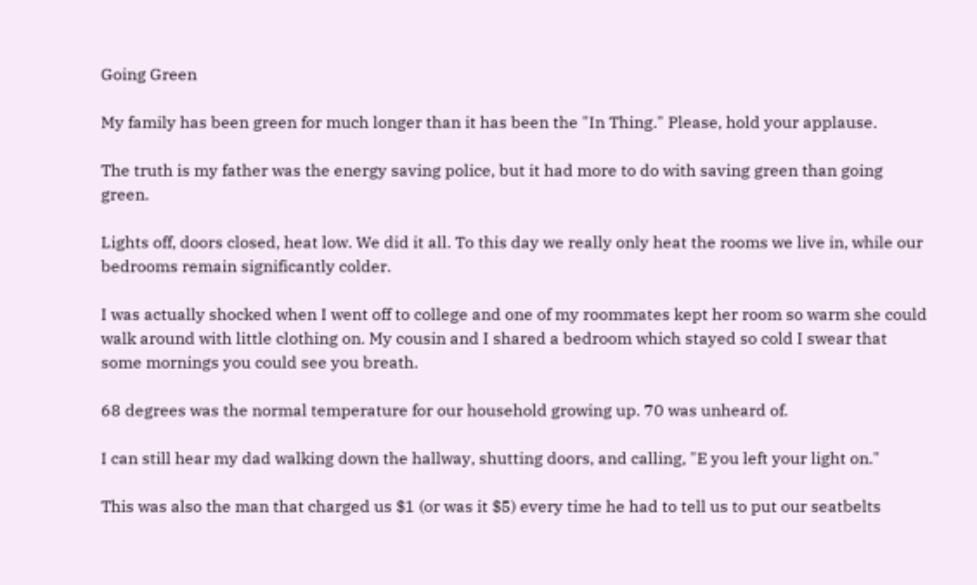Going Green

My family has been green for much longer than it has been the "In Thing." Please, hold your applause.

The truth is my father was the energy saving police, but it had more to do with saving green than going green.

Lights off, doors closed, heat low. We did it all. To this day we really only heat the rooms we live in, while our bedrooms remain significantly colder.

I was actually shocked when I went off to college and one of my roommates kept her room so warm she could walk around with little clothing on. My cousin and I shared a bedroom which stayed so cold I swear that some mornings you could see you breath.

68 degrees was the normal temperature for our household growing up. 70 was unheard of.

I can still hear my dad walking down the hallway, shutting doors, and calling, "E you left your light on."

This was also the man that charged us $1 (or was it $5) every time he had to tell us to put our seatbelts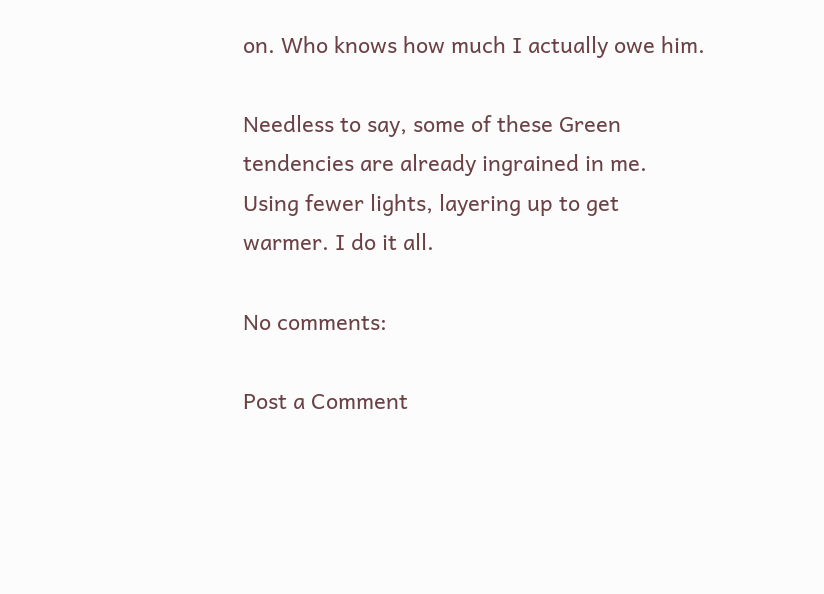on. Who knows how much I actually owe him.

Needless to say, some of these Green tendencies are already ingrained in me. Using fewer lights, layering up to get warmer. I do it all.

No comments:

Post a Comment